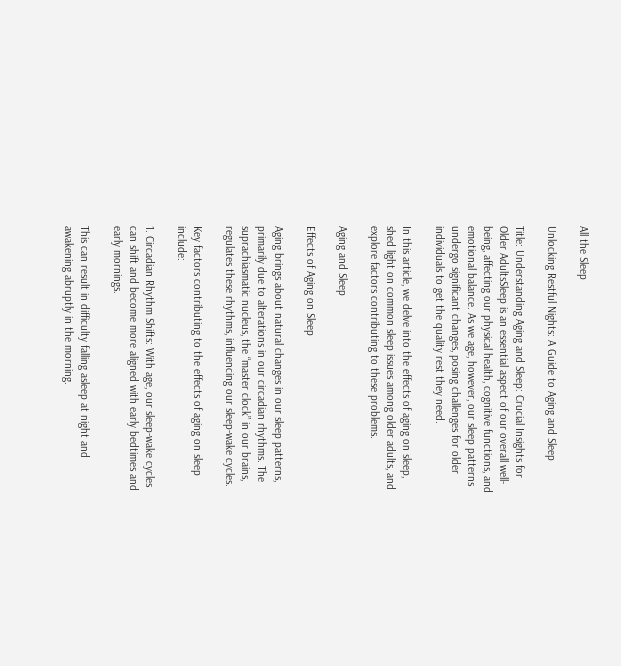All the Sleep

Unlocking Restful Nights: A Guide to Aging and Sleep

Title: Understanding Aging and Sleep: Crucial Insights for Older AdultsSleep is an essential aspect of our overall well-being, affecting our physical health, cognitive functions, and emotional balance. As we age, however, our sleep patterns undergo significant changes, posing challenges for older individuals to get the quality rest they need.

In this article, we delve into the effects of aging on sleep, shed light on common sleep issues among older adults, and explore factors contributing to these problems.

Aging and Sleep

Effects of Aging on Sleep

Aging brings about natural changes in our sleep patterns, primarily due to alterations in our circadian rhythms. The suprachiasmatic nucleus, the “master clock” in our brains, regulates these rhythms, influencing our sleep-wake cycles.

Key factors contributing to the effects of aging on sleep include:

1. Circadian Rhythm Shifts: With age, our sleep-wake cycles can shift and become more aligned with early bedtimes and early mornings.

This can result in difficulty falling asleep at night and awakening abruptly in the morning.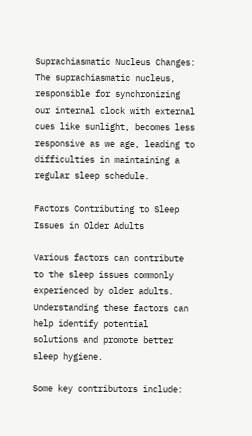Suprachiasmatic Nucleus Changes: The suprachiasmatic nucleus, responsible for synchronizing our internal clock with external cues like sunlight, becomes less responsive as we age, leading to difficulties in maintaining a regular sleep schedule.

Factors Contributing to Sleep Issues in Older Adults

Various factors can contribute to the sleep issues commonly experienced by older adults. Understanding these factors can help identify potential solutions and promote better sleep hygiene.

Some key contributors include: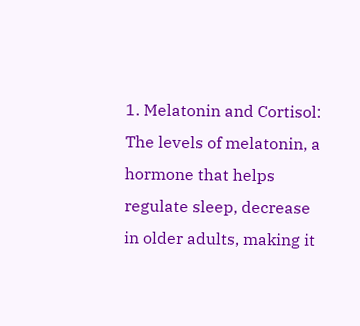1. Melatonin and Cortisol: The levels of melatonin, a hormone that helps regulate sleep, decrease in older adults, making it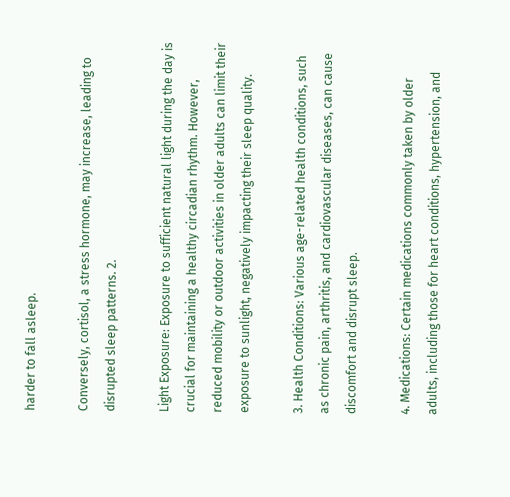harder to fall asleep.

Conversely, cortisol, a stress hormone, may increase, leading to disrupted sleep patterns. 2.

Light Exposure: Exposure to sufficient natural light during the day is crucial for maintaining a healthy circadian rhythm. However, reduced mobility or outdoor activities in older adults can limit their exposure to sunlight, negatively impacting their sleep quality.

3. Health Conditions: Various age-related health conditions, such as chronic pain, arthritis, and cardiovascular diseases, can cause discomfort and disrupt sleep.

4. Medications: Certain medications commonly taken by older adults, including those for heart conditions, hypertension, and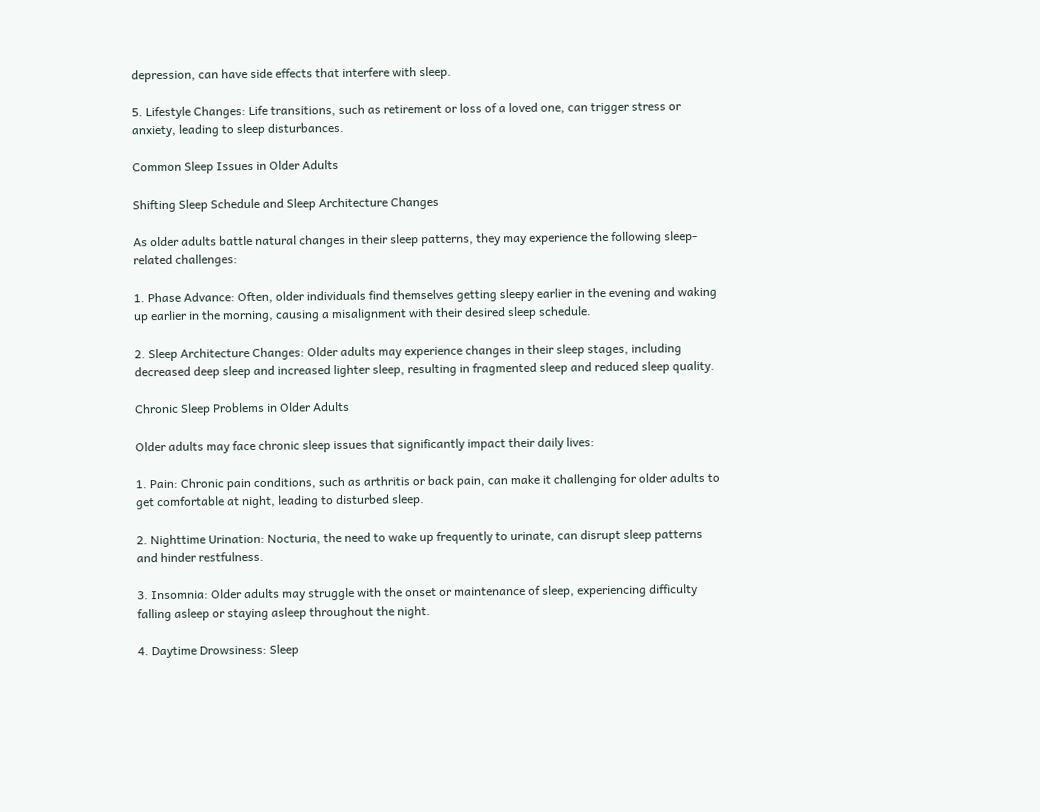depression, can have side effects that interfere with sleep.

5. Lifestyle Changes: Life transitions, such as retirement or loss of a loved one, can trigger stress or anxiety, leading to sleep disturbances.

Common Sleep Issues in Older Adults

Shifting Sleep Schedule and Sleep Architecture Changes

As older adults battle natural changes in their sleep patterns, they may experience the following sleep-related challenges:

1. Phase Advance: Often, older individuals find themselves getting sleepy earlier in the evening and waking up earlier in the morning, causing a misalignment with their desired sleep schedule.

2. Sleep Architecture Changes: Older adults may experience changes in their sleep stages, including decreased deep sleep and increased lighter sleep, resulting in fragmented sleep and reduced sleep quality.

Chronic Sleep Problems in Older Adults

Older adults may face chronic sleep issues that significantly impact their daily lives:

1. Pain: Chronic pain conditions, such as arthritis or back pain, can make it challenging for older adults to get comfortable at night, leading to disturbed sleep.

2. Nighttime Urination: Nocturia, the need to wake up frequently to urinate, can disrupt sleep patterns and hinder restfulness.

3. Insomnia: Older adults may struggle with the onset or maintenance of sleep, experiencing difficulty falling asleep or staying asleep throughout the night.

4. Daytime Drowsiness: Sleep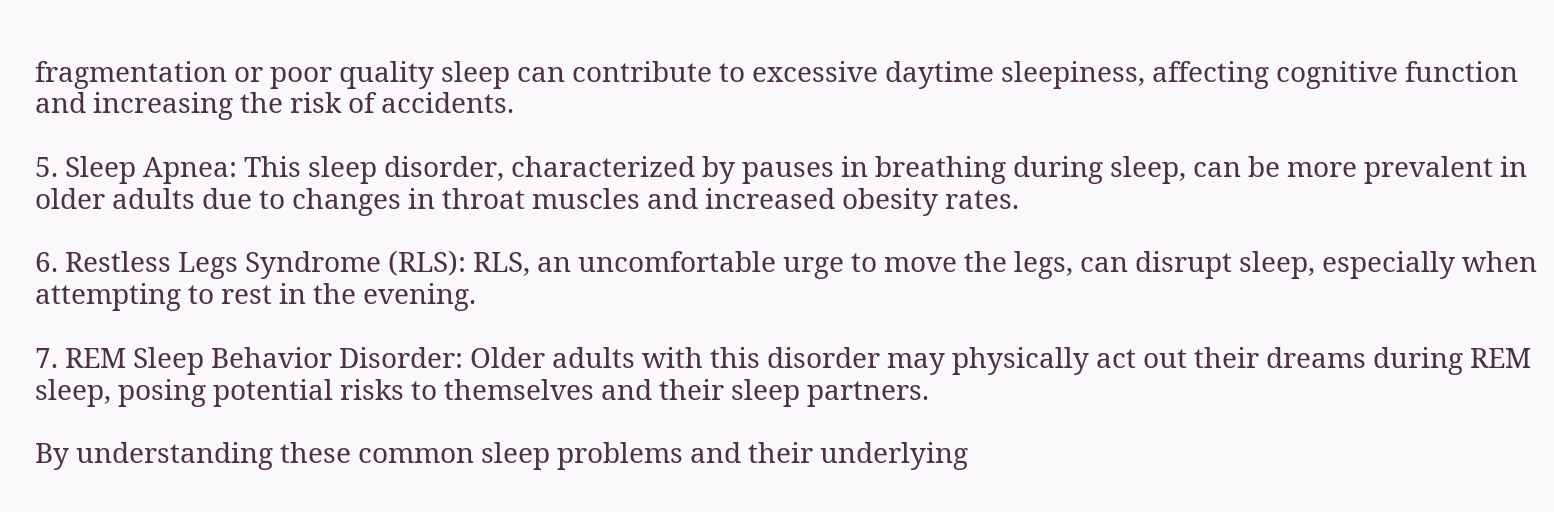fragmentation or poor quality sleep can contribute to excessive daytime sleepiness, affecting cognitive function and increasing the risk of accidents.

5. Sleep Apnea: This sleep disorder, characterized by pauses in breathing during sleep, can be more prevalent in older adults due to changes in throat muscles and increased obesity rates.

6. Restless Legs Syndrome (RLS): RLS, an uncomfortable urge to move the legs, can disrupt sleep, especially when attempting to rest in the evening.

7. REM Sleep Behavior Disorder: Older adults with this disorder may physically act out their dreams during REM sleep, posing potential risks to themselves and their sleep partners.

By understanding these common sleep problems and their underlying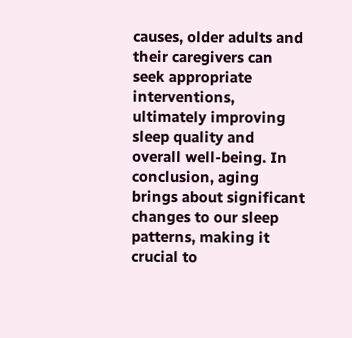causes, older adults and their caregivers can seek appropriate interventions, ultimately improving sleep quality and overall well-being. In conclusion, aging brings about significant changes to our sleep patterns, making it crucial to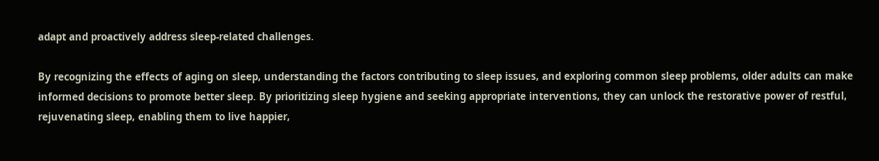adapt and proactively address sleep-related challenges.

By recognizing the effects of aging on sleep, understanding the factors contributing to sleep issues, and exploring common sleep problems, older adults can make informed decisions to promote better sleep. By prioritizing sleep hygiene and seeking appropriate interventions, they can unlock the restorative power of restful, rejuvenating sleep, enabling them to live happier,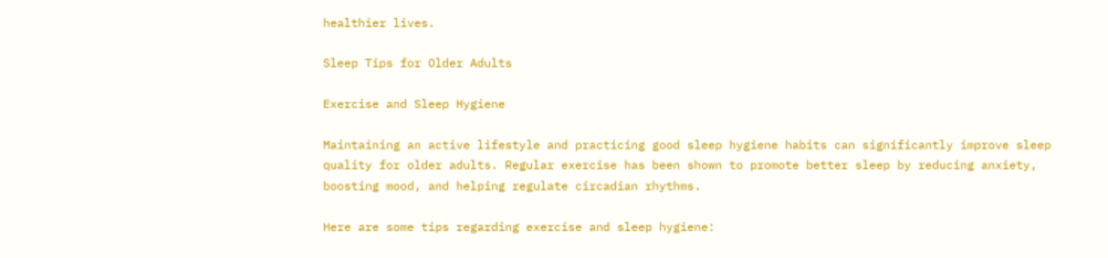healthier lives.

Sleep Tips for Older Adults

Exercise and Sleep Hygiene

Maintaining an active lifestyle and practicing good sleep hygiene habits can significantly improve sleep quality for older adults. Regular exercise has been shown to promote better sleep by reducing anxiety, boosting mood, and helping regulate circadian rhythms.

Here are some tips regarding exercise and sleep hygiene: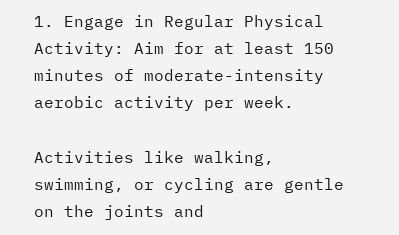1. Engage in Regular Physical Activity: Aim for at least 150 minutes of moderate-intensity aerobic activity per week.

Activities like walking, swimming, or cycling are gentle on the joints and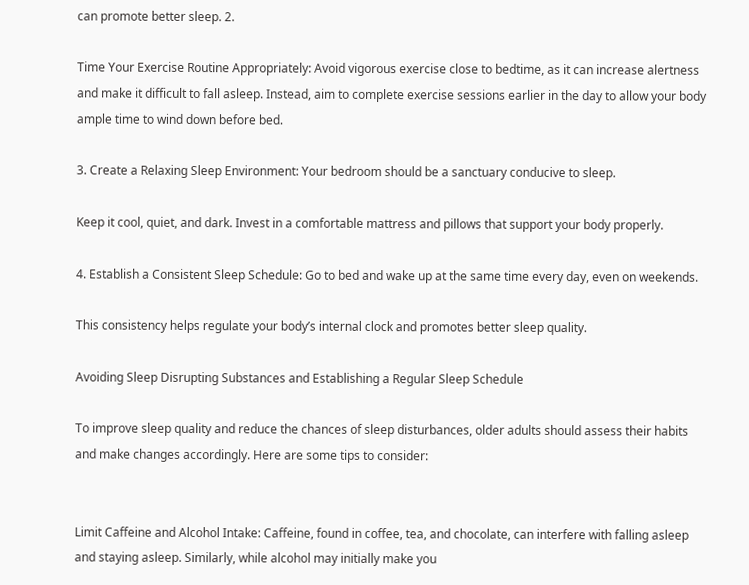can promote better sleep. 2.

Time Your Exercise Routine Appropriately: Avoid vigorous exercise close to bedtime, as it can increase alertness and make it difficult to fall asleep. Instead, aim to complete exercise sessions earlier in the day to allow your body ample time to wind down before bed.

3. Create a Relaxing Sleep Environment: Your bedroom should be a sanctuary conducive to sleep.

Keep it cool, quiet, and dark. Invest in a comfortable mattress and pillows that support your body properly.

4. Establish a Consistent Sleep Schedule: Go to bed and wake up at the same time every day, even on weekends.

This consistency helps regulate your body’s internal clock and promotes better sleep quality.

Avoiding Sleep Disrupting Substances and Establishing a Regular Sleep Schedule

To improve sleep quality and reduce the chances of sleep disturbances, older adults should assess their habits and make changes accordingly. Here are some tips to consider:


Limit Caffeine and Alcohol Intake: Caffeine, found in coffee, tea, and chocolate, can interfere with falling asleep and staying asleep. Similarly, while alcohol may initially make you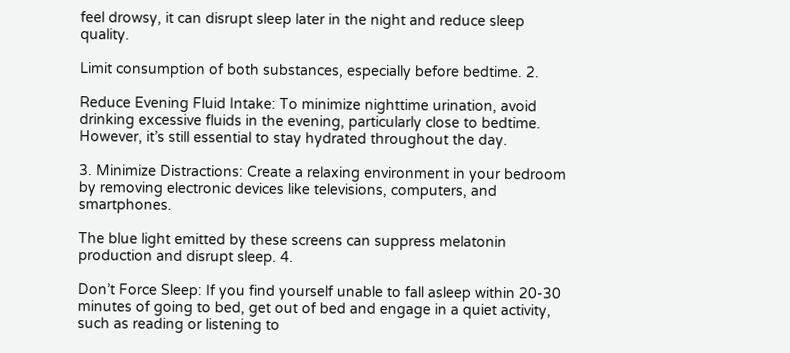feel drowsy, it can disrupt sleep later in the night and reduce sleep quality.

Limit consumption of both substances, especially before bedtime. 2.

Reduce Evening Fluid Intake: To minimize nighttime urination, avoid drinking excessive fluids in the evening, particularly close to bedtime. However, it’s still essential to stay hydrated throughout the day.

3. Minimize Distractions: Create a relaxing environment in your bedroom by removing electronic devices like televisions, computers, and smartphones.

The blue light emitted by these screens can suppress melatonin production and disrupt sleep. 4.

Don’t Force Sleep: If you find yourself unable to fall asleep within 20-30 minutes of going to bed, get out of bed and engage in a quiet activity, such as reading or listening to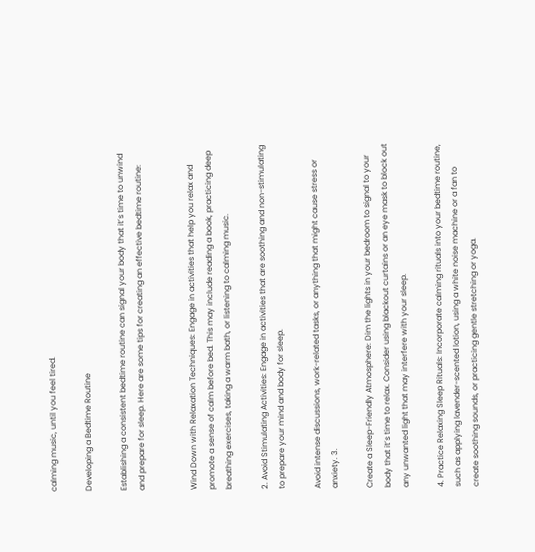calming music, until you feel tired.

Developing a Bedtime Routine

Establishing a consistent bedtime routine can signal your body that it’s time to unwind and prepare for sleep. Here are some tips for creating an effective bedtime routine:


Wind Down with Relaxation Techniques: Engage in activities that help you relax and promote a sense of calm before bed. This may include reading a book, practicing deep breathing exercises, taking a warm bath, or listening to calming music.

2. Avoid Stimulating Activities: Engage in activities that are soothing and non-stimulating to prepare your mind and body for sleep.

Avoid intense discussions, work-related tasks, or anything that might cause stress or anxiety. 3.

Create a Sleep-Friendly Atmosphere: Dim the lights in your bedroom to signal to your body that it’s time to relax. Consider using blackout curtains or an eye mask to block out any unwanted light that may interfere with your sleep.

4. Practice Relaxing Sleep Rituals: Incorporate calming rituals into your bedtime routine, such as applying lavender-scented lotion, using a white noise machine or a fan to create soothing sounds, or practicing gentle stretching or yoga.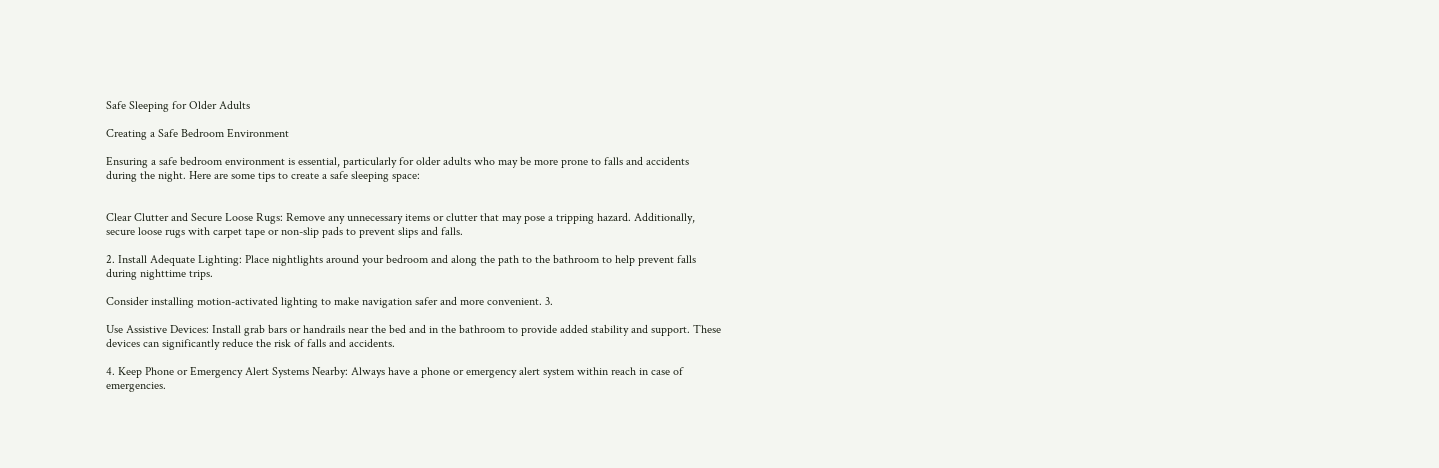Safe Sleeping for Older Adults

Creating a Safe Bedroom Environment

Ensuring a safe bedroom environment is essential, particularly for older adults who may be more prone to falls and accidents during the night. Here are some tips to create a safe sleeping space:


Clear Clutter and Secure Loose Rugs: Remove any unnecessary items or clutter that may pose a tripping hazard. Additionally, secure loose rugs with carpet tape or non-slip pads to prevent slips and falls.

2. Install Adequate Lighting: Place nightlights around your bedroom and along the path to the bathroom to help prevent falls during nighttime trips.

Consider installing motion-activated lighting to make navigation safer and more convenient. 3.

Use Assistive Devices: Install grab bars or handrails near the bed and in the bathroom to provide added stability and support. These devices can significantly reduce the risk of falls and accidents.

4. Keep Phone or Emergency Alert Systems Nearby: Always have a phone or emergency alert system within reach in case of emergencies.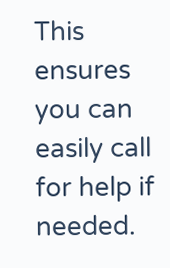This ensures you can easily call for help if needed.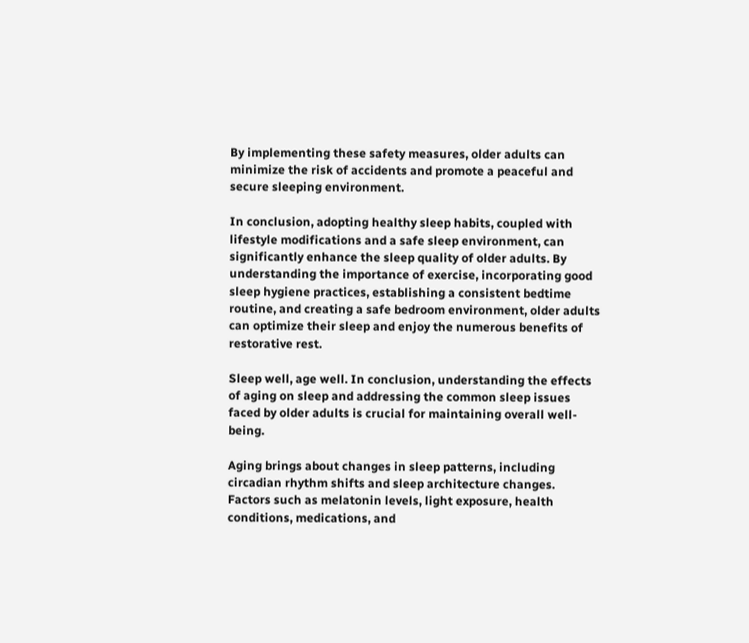By implementing these safety measures, older adults can minimize the risk of accidents and promote a peaceful and secure sleeping environment.

In conclusion, adopting healthy sleep habits, coupled with lifestyle modifications and a safe sleep environment, can significantly enhance the sleep quality of older adults. By understanding the importance of exercise, incorporating good sleep hygiene practices, establishing a consistent bedtime routine, and creating a safe bedroom environment, older adults can optimize their sleep and enjoy the numerous benefits of restorative rest.

Sleep well, age well. In conclusion, understanding the effects of aging on sleep and addressing the common sleep issues faced by older adults is crucial for maintaining overall well-being.

Aging brings about changes in sleep patterns, including circadian rhythm shifts and sleep architecture changes. Factors such as melatonin levels, light exposure, health conditions, medications, and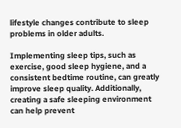lifestyle changes contribute to sleep problems in older adults.

Implementing sleep tips, such as exercise, good sleep hygiene, and a consistent bedtime routine, can greatly improve sleep quality. Additionally, creating a safe sleeping environment can help prevent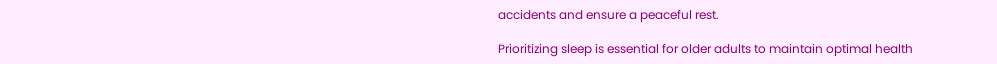accidents and ensure a peaceful rest.

Prioritizing sleep is essential for older adults to maintain optimal health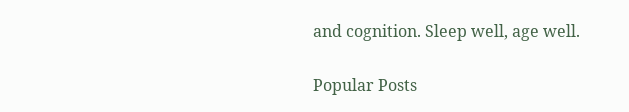and cognition. Sleep well, age well.

Popular Posts